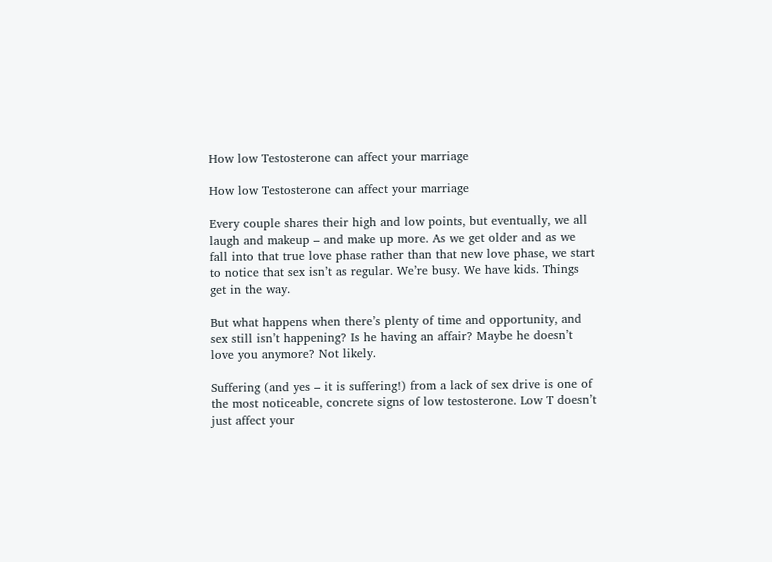How low Testosterone can affect your marriage

How low Testosterone can affect your marriage

Every couple shares their high and low points, but eventually, we all laugh and makeup – and make up more. As we get older and as we fall into that true love phase rather than that new love phase, we start to notice that sex isn’t as regular. We’re busy. We have kids. Things get in the way.

But what happens when there’s plenty of time and opportunity, and sex still isn’t happening? Is he having an affair? Maybe he doesn’t love you anymore? Not likely.

Suffering (and yes – it is suffering!) from a lack of sex drive is one of the most noticeable, concrete signs of low testosterone. Low T doesn’t just affect your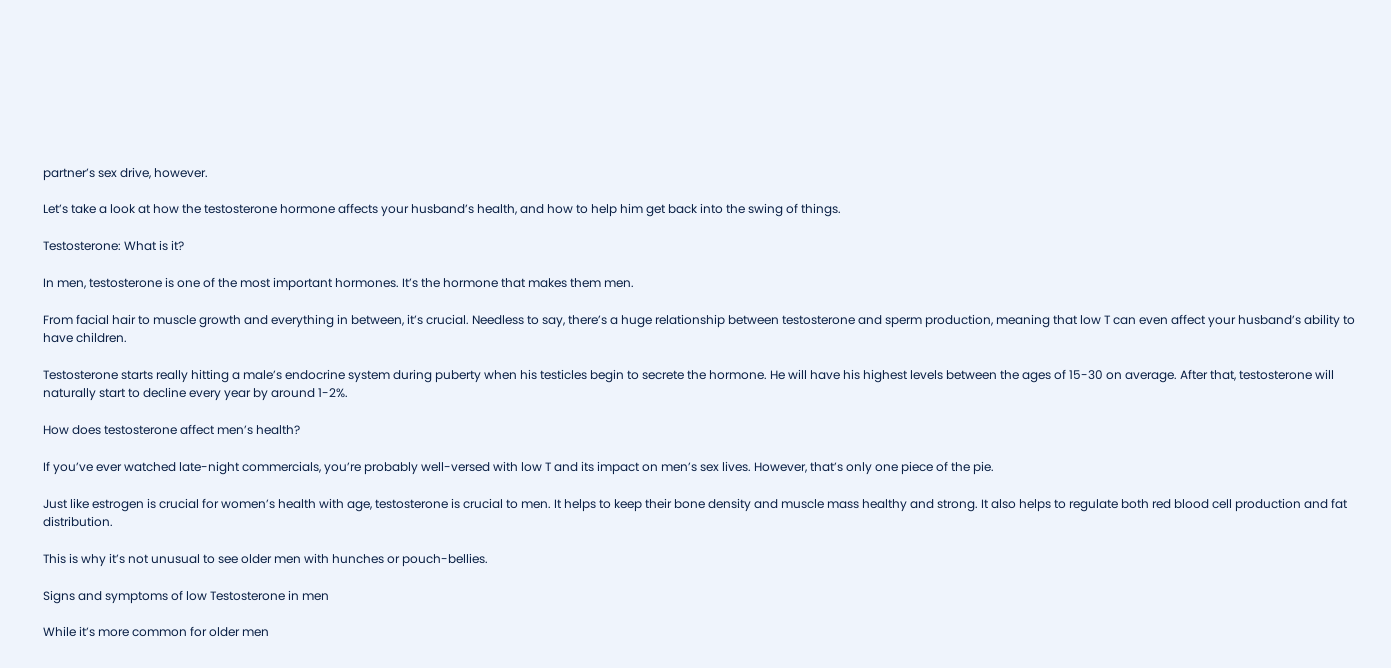partner’s sex drive, however.

Let’s take a look at how the testosterone hormone affects your husband’s health, and how to help him get back into the swing of things.

Testosterone: What is it?

In men, testosterone is one of the most important hormones. It’s the hormone that makes them men.

From facial hair to muscle growth and everything in between, it’s crucial. Needless to say, there’s a huge relationship between testosterone and sperm production, meaning that low T can even affect your husband’s ability to have children.

Testosterone starts really hitting a male’s endocrine system during puberty when his testicles begin to secrete the hormone. He will have his highest levels between the ages of 15-30 on average. After that, testosterone will naturally start to decline every year by around 1-2%.

How does testosterone affect men’s health?

If you’ve ever watched late-night commercials, you’re probably well-versed with low T and its impact on men’s sex lives. However, that’s only one piece of the pie.

Just like estrogen is crucial for women’s health with age, testosterone is crucial to men. It helps to keep their bone density and muscle mass healthy and strong. It also helps to regulate both red blood cell production and fat distribution.

This is why it’s not unusual to see older men with hunches or pouch-bellies.

Signs and symptoms of low Testosterone in men

While it’s more common for older men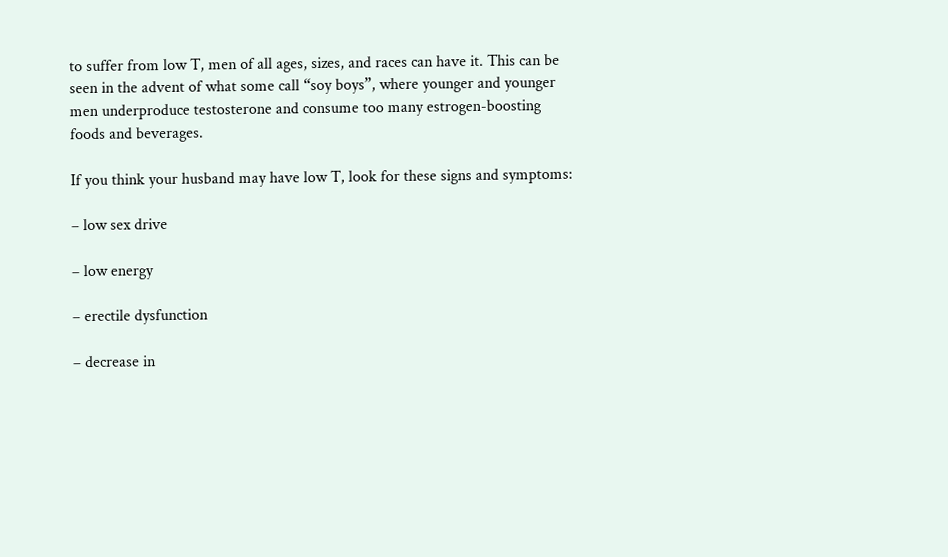to suffer from low T, men of all ages, sizes, and races can have it. This can be seen in the advent of what some call “soy boys”, where younger and younger men underproduce testosterone and consume too many estrogen-boosting foods and beverages.

If you think your husband may have low T, look for these signs and symptoms:

– low sex drive

– low energy

– erectile dysfunction

– decrease in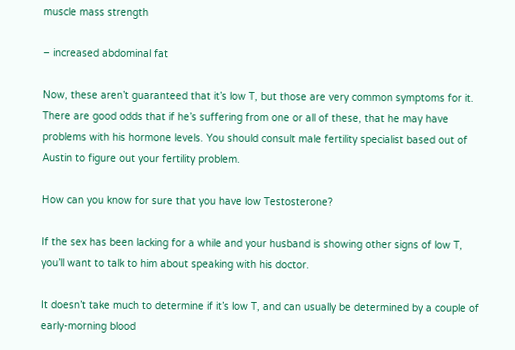muscle mass strength

– increased abdominal fat

Now, these aren’t guaranteed that it’s low T, but those are very common symptoms for it. There are good odds that if he’s suffering from one or all of these, that he may have problems with his hormone levels. You should consult male fertility specialist based out of Austin to figure out your fertility problem.

How can you know for sure that you have low Testosterone?

If the sex has been lacking for a while and your husband is showing other signs of low T, you’ll want to talk to him about speaking with his doctor.

It doesn’t take much to determine if it’s low T, and can usually be determined by a couple of early-morning blood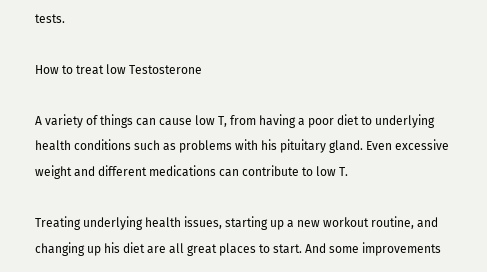tests.

How to treat low Testosterone

A variety of things can cause low T, from having a poor diet to underlying health conditions such as problems with his pituitary gland. Even excessive weight and different medications can contribute to low T.

Treating underlying health issues, starting up a new workout routine, and changing up his diet are all great places to start. And some improvements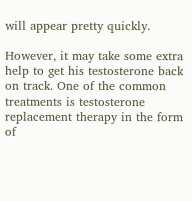will appear pretty quickly.

However, it may take some extra help to get his testosterone back on track. One of the common treatments is testosterone replacement therapy in the form of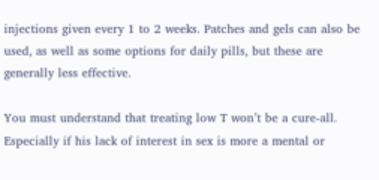injections given every 1 to 2 weeks. Patches and gels can also be used, as well as some options for daily pills, but these are generally less effective.

You must understand that treating low T won’t be a cure-all. Especially if his lack of interest in sex is more a mental or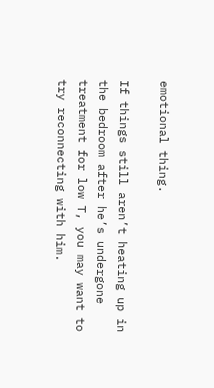emotional thing.

If things still aren’t heating up in the bedroom after he’s undergone treatment for low T, you may want to try reconnecting with him.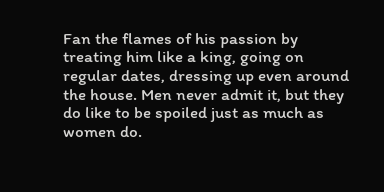Fan the flames of his passion by treating him like a king, going on regular dates, dressing up even around the house. Men never admit it, but they do like to be spoiled just as much as women do.